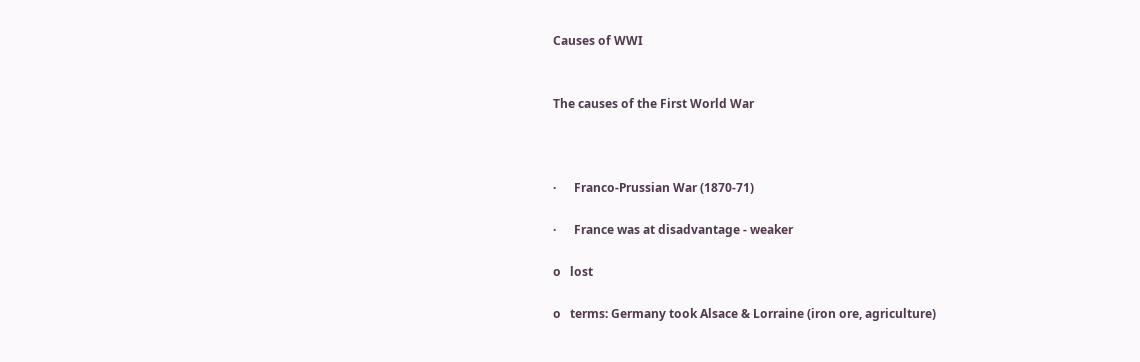Causes of WWI


The causes of the First World War



·      Franco-Prussian War (1870-71)

·      France was at disadvantage - weaker

o   lost

o   terms: Germany took Alsace & Lorraine (iron ore, agriculture)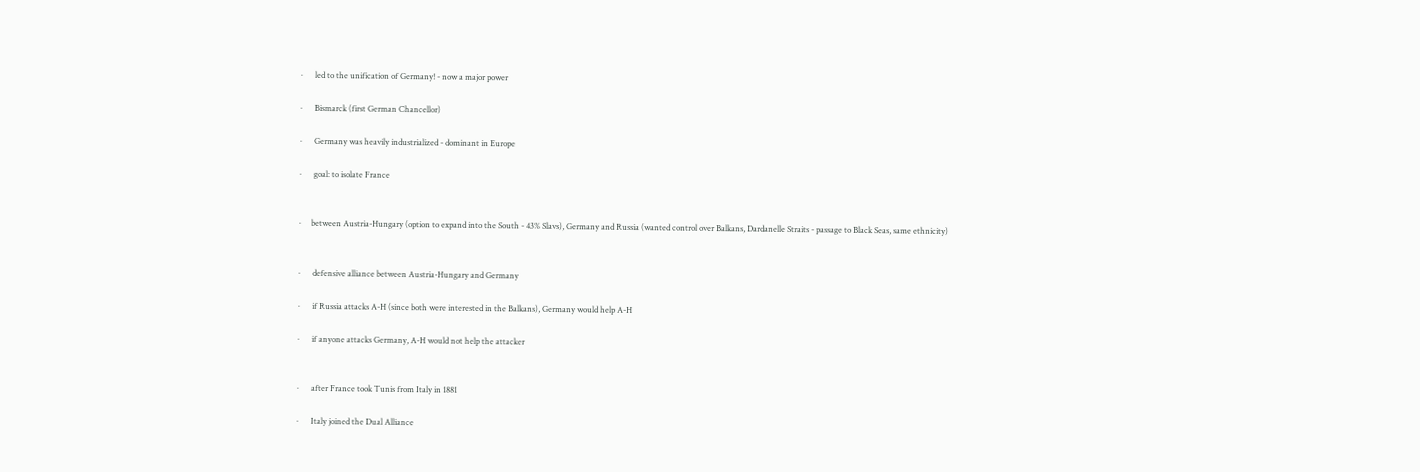·      led to the unification of Germany! - now a major power

·      Bismarck (first German Chancellor)

·      Germany was heavily industrialized - dominant in Europe

·      goal: to isolate France


·     between Austria-Hungary (option to expand into the South - 43% Slavs), Germany and Russia (wanted control over Balkans, Dardanelle Straits - passage to Black Seas, same ethnicity)


·      defensive alliance between Austria-Hungary and Germany

·      if Russia attacks A-H (since both were interested in the Balkans), Germany would help A-H

·      if anyone attacks Germany, A-H would not help the attacker


·      after France took Tunis from Italy in 1881

·      Italy joined the Dual Alliance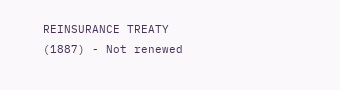REINSURANCE TREATY (1887) - Not renewed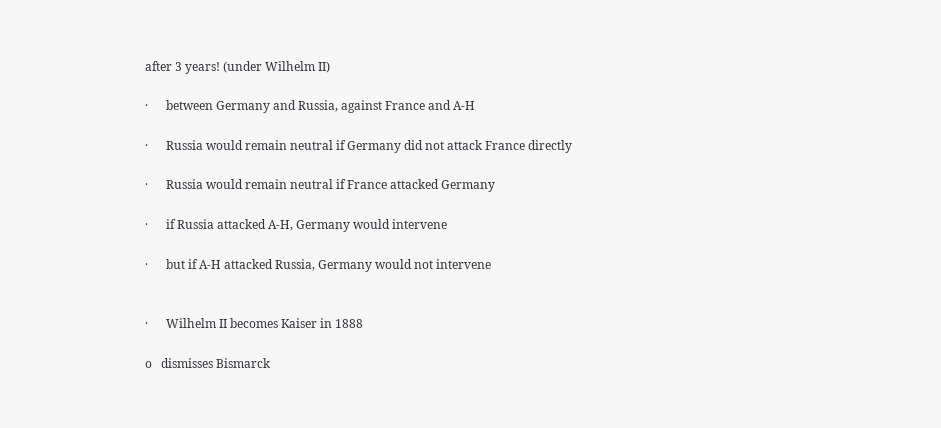after 3 years! (under Wilhelm II)

·      between Germany and Russia, against France and A-H

·      Russia would remain neutral if Germany did not attack France directly

·      Russia would remain neutral if France attacked Germany

·      if Russia attacked A-H, Germany would intervene

·      but if A-H attacked Russia, Germany would not intervene


·      Wilhelm II becomes Kaiser in 1888

o   dismisses Bismarck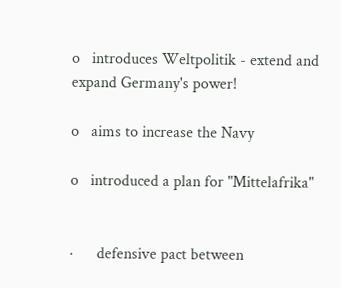o   introduces Weltpolitik - extend and expand Germany's power!

o   aims to increase the Navy

o   introduced a plan for "Mittelafrika"


·      defensive pact between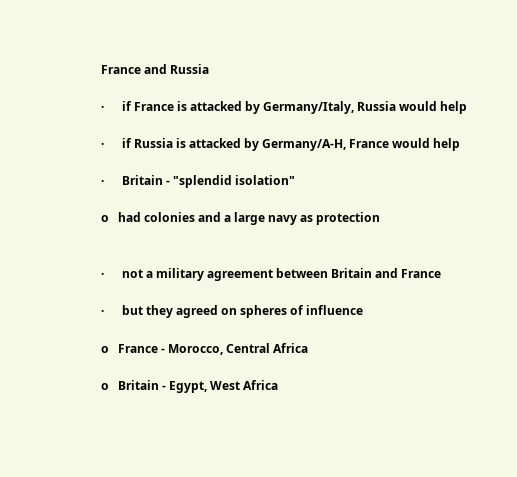France and Russia

·      if France is attacked by Germany/Italy, Russia would help

·      if Russia is attacked by Germany/A-H, France would help

·      Britain - "splendid isolation"

o   had colonies and a large navy as protection


·      not a military agreement between Britain and France

·      but they agreed on spheres of influence

o   France - Morocco, Central Africa

o   Britain - Egypt, West Africa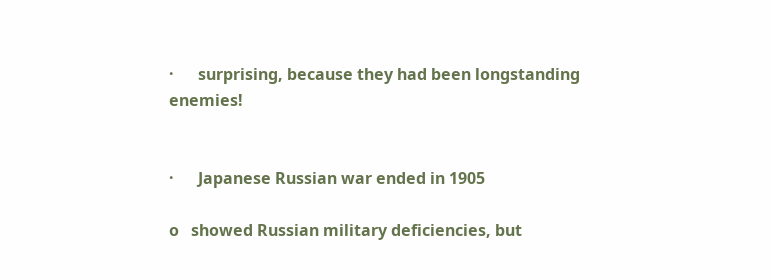·      surprising, because they had been longstanding enemies!


·      Japanese Russian war ended in 1905

o   showed Russian military deficiencies, but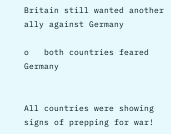Britain still wanted another ally against Germany

o   both countries feared Germany


All countries were showing signs of prepping for war!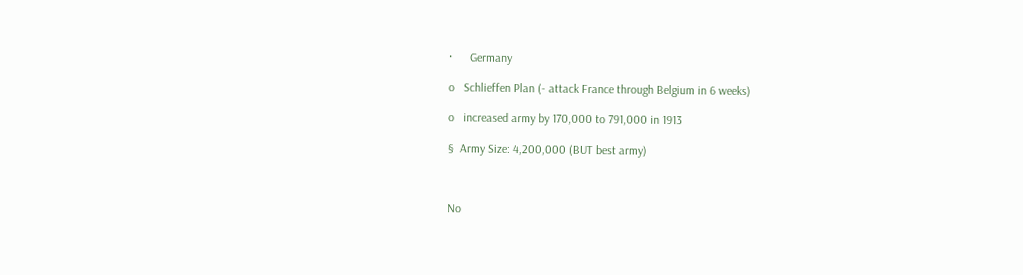·      Germany

o   Schlieffen Plan (- attack France through Belgium in 6 weeks)

o   increased army by 170,000 to 791,000 in 1913

§  Army Size: 4,200,000 (BUT best army)



No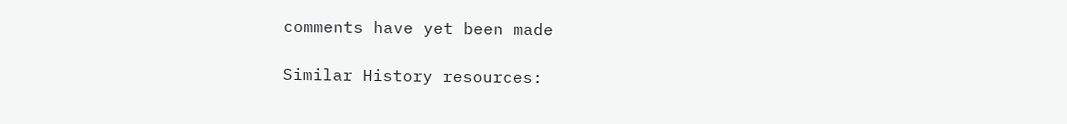comments have yet been made

Similar History resources: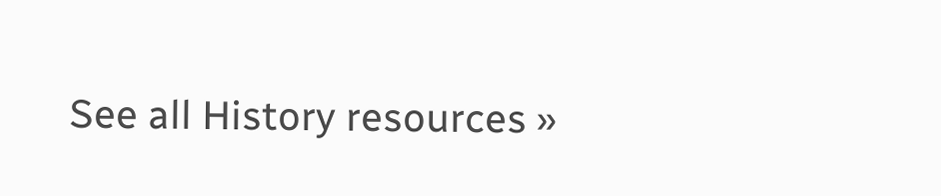See all History resources »